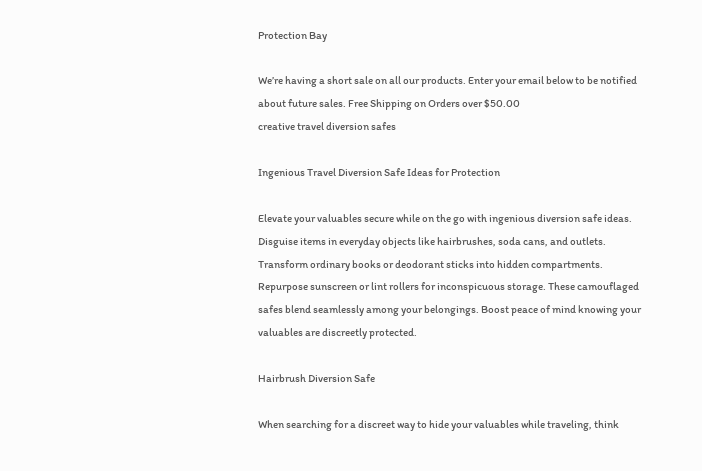Protection Bay

We’re having a short sale on all our products. Enter your email below to be notified about future sales. Free Shipping on Orders over $50.00
creative travel diversion safes

Ingenious Travel Diversion Safe Ideas for Protection

Elevate your valuables secure while on the go with ingenious diversion safe ideas. Disguise items in everyday objects like hairbrushes, soda cans, and outlets. Transform ordinary books or deodorant sticks into hidden compartments. Repurpose sunscreen or lint rollers for inconspicuous storage. These camouflaged safes blend seamlessly among your belongings. Boost peace of mind knowing your valuables are discreetly protected.

Hairbrush Diversion Safe

When searching for a discreet way to hide your valuables while traveling, think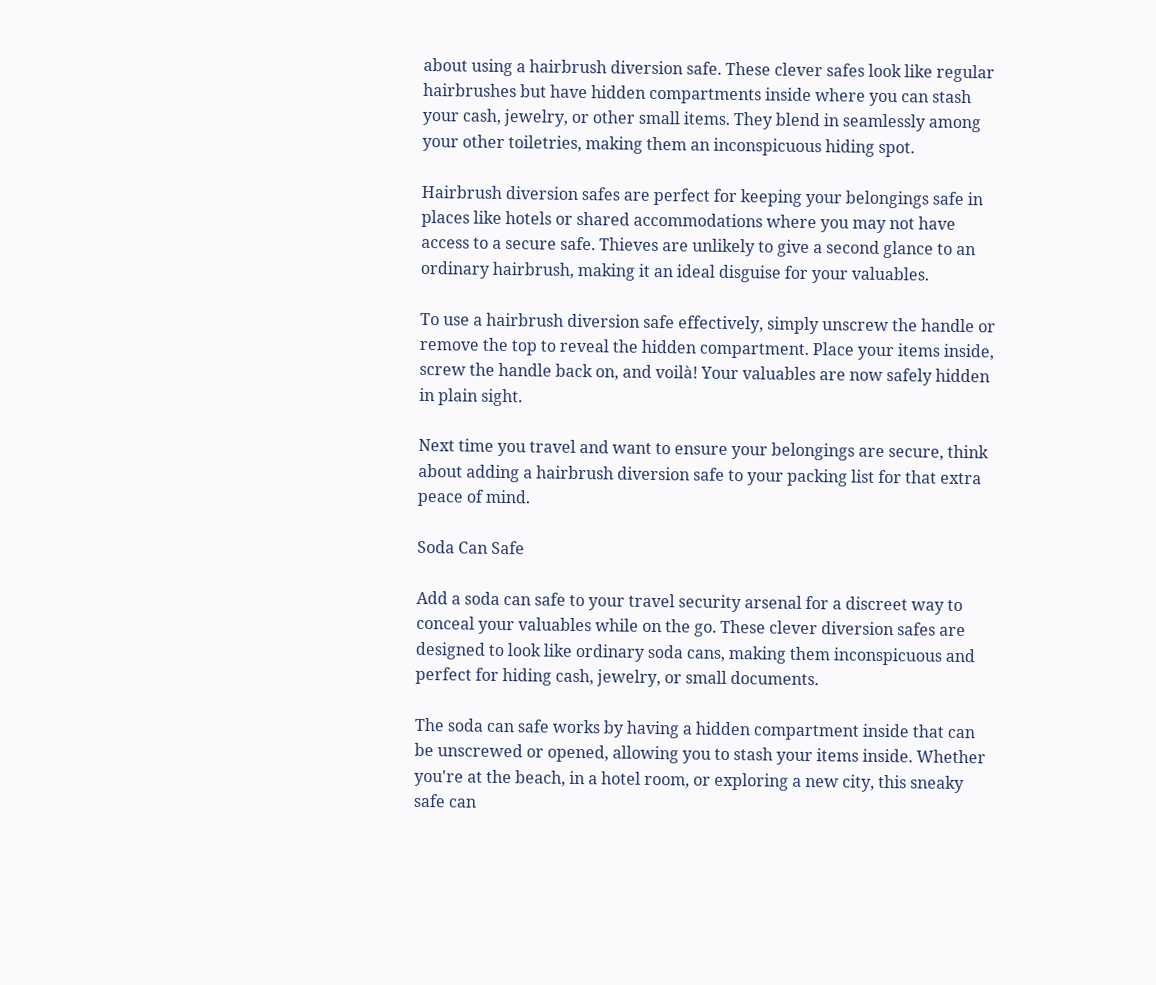about using a hairbrush diversion safe. These clever safes look like regular hairbrushes but have hidden compartments inside where you can stash your cash, jewelry, or other small items. They blend in seamlessly among your other toiletries, making them an inconspicuous hiding spot.

Hairbrush diversion safes are perfect for keeping your belongings safe in places like hotels or shared accommodations where you may not have access to a secure safe. Thieves are unlikely to give a second glance to an ordinary hairbrush, making it an ideal disguise for your valuables.

To use a hairbrush diversion safe effectively, simply unscrew the handle or remove the top to reveal the hidden compartment. Place your items inside, screw the handle back on, and voilà! Your valuables are now safely hidden in plain sight.

Next time you travel and want to ensure your belongings are secure, think about adding a hairbrush diversion safe to your packing list for that extra peace of mind.

Soda Can Safe

Add a soda can safe to your travel security arsenal for a discreet way to conceal your valuables while on the go. These clever diversion safes are designed to look like ordinary soda cans, making them inconspicuous and perfect for hiding cash, jewelry, or small documents.

The soda can safe works by having a hidden compartment inside that can be unscrewed or opened, allowing you to stash your items inside. Whether you're at the beach, in a hotel room, or exploring a new city, this sneaky safe can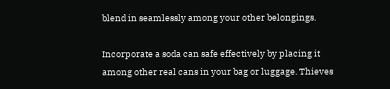blend in seamlessly among your other belongings.

Incorporate a soda can safe effectively by placing it among other real cans in your bag or luggage. Thieves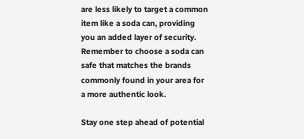are less likely to target a common item like a soda can, providing you an added layer of security. Remember to choose a soda can safe that matches the brands commonly found in your area for a more authentic look.

Stay one step ahead of potential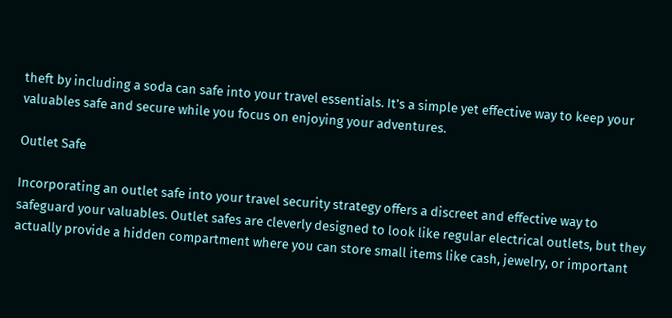theft by including a soda can safe into your travel essentials. It's a simple yet effective way to keep your valuables safe and secure while you focus on enjoying your adventures.

Outlet Safe

Incorporating an outlet safe into your travel security strategy offers a discreet and effective way to safeguard your valuables. Outlet safes are cleverly designed to look like regular electrical outlets, but they actually provide a hidden compartment where you can store small items like cash, jewelry, or important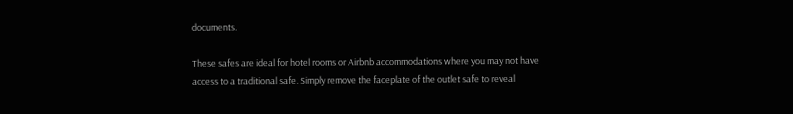documents.

These safes are ideal for hotel rooms or Airbnb accommodations where you may not have access to a traditional safe. Simply remove the faceplate of the outlet safe to reveal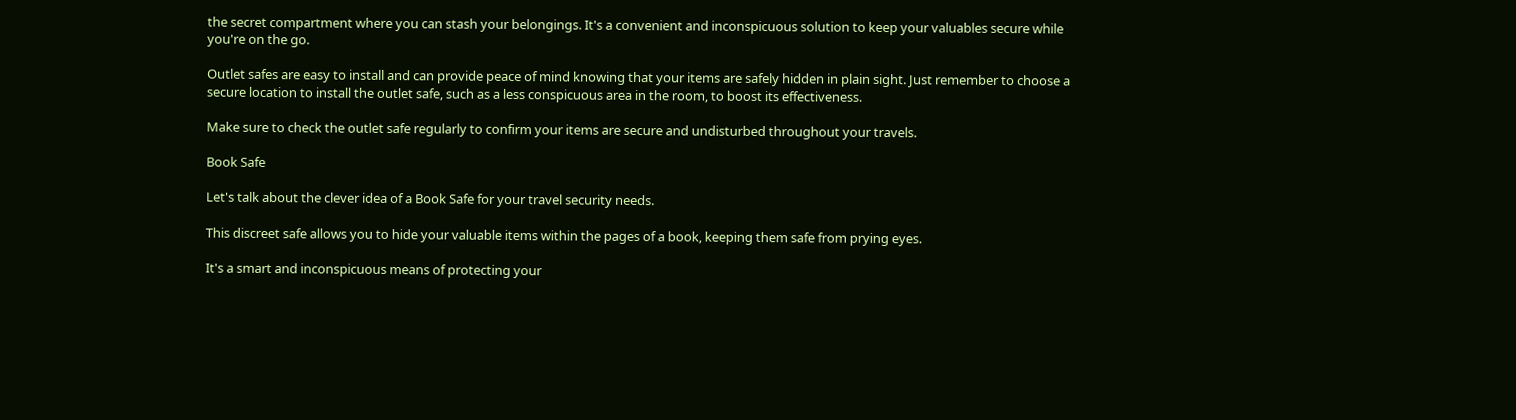the secret compartment where you can stash your belongings. It's a convenient and inconspicuous solution to keep your valuables secure while you're on the go.

Outlet safes are easy to install and can provide peace of mind knowing that your items are safely hidden in plain sight. Just remember to choose a secure location to install the outlet safe, such as a less conspicuous area in the room, to boost its effectiveness.

Make sure to check the outlet safe regularly to confirm your items are secure and undisturbed throughout your travels.

Book Safe

Let's talk about the clever idea of a Book Safe for your travel security needs.

This discreet safe allows you to hide your valuable items within the pages of a book, keeping them safe from prying eyes.

It's a smart and inconspicuous means of protecting your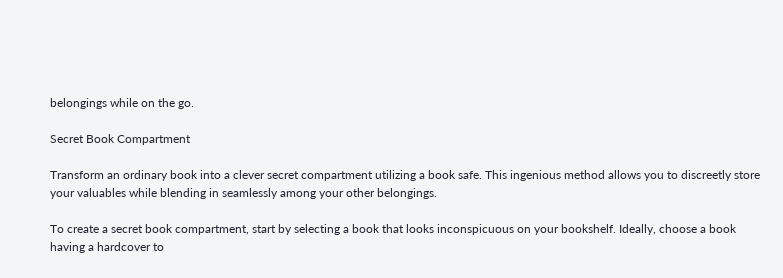belongings while on the go.

Secret Book Compartment

Transform an ordinary book into a clever secret compartment utilizing a book safe. This ingenious method allows you to discreetly store your valuables while blending in seamlessly among your other belongings.

To create a secret book compartment, start by selecting a book that looks inconspicuous on your bookshelf. Ideally, choose a book having a hardcover to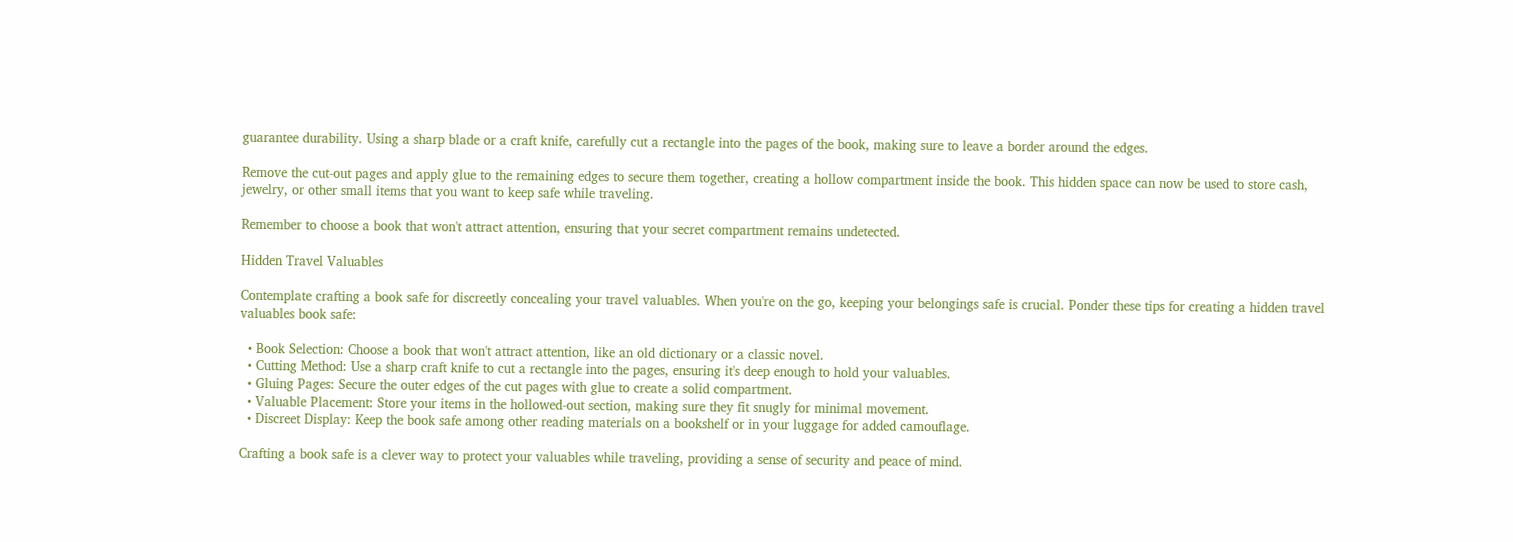guarantee durability. Using a sharp blade or a craft knife, carefully cut a rectangle into the pages of the book, making sure to leave a border around the edges.

Remove the cut-out pages and apply glue to the remaining edges to secure them together, creating a hollow compartment inside the book. This hidden space can now be used to store cash, jewelry, or other small items that you want to keep safe while traveling.

Remember to choose a book that won't attract attention, ensuring that your secret compartment remains undetected.

Hidden Travel Valuables

Contemplate crafting a book safe for discreetly concealing your travel valuables. When you're on the go, keeping your belongings safe is crucial. Ponder these tips for creating a hidden travel valuables book safe:

  • Book Selection: Choose a book that won't attract attention, like an old dictionary or a classic novel.
  • Cutting Method: Use a sharp craft knife to cut a rectangle into the pages, ensuring it's deep enough to hold your valuables.
  • Gluing Pages: Secure the outer edges of the cut pages with glue to create a solid compartment.
  • Valuable Placement: Store your items in the hollowed-out section, making sure they fit snugly for minimal movement.
  • Discreet Display: Keep the book safe among other reading materials on a bookshelf or in your luggage for added camouflage.

Crafting a book safe is a clever way to protect your valuables while traveling, providing a sense of security and peace of mind.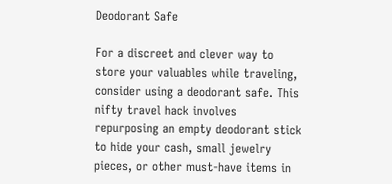Deodorant Safe

For a discreet and clever way to store your valuables while traveling, consider using a deodorant safe. This nifty travel hack involves repurposing an empty deodorant stick to hide your cash, small jewelry pieces, or other must-have items in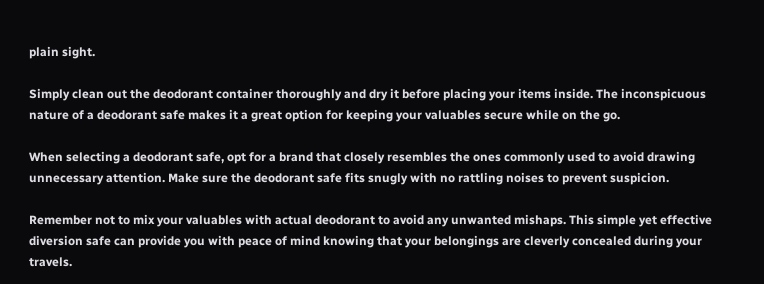plain sight.

Simply clean out the deodorant container thoroughly and dry it before placing your items inside. The inconspicuous nature of a deodorant safe makes it a great option for keeping your valuables secure while on the go.

When selecting a deodorant safe, opt for a brand that closely resembles the ones commonly used to avoid drawing unnecessary attention. Make sure the deodorant safe fits snugly with no rattling noises to prevent suspicion.

Remember not to mix your valuables with actual deodorant to avoid any unwanted mishaps. This simple yet effective diversion safe can provide you with peace of mind knowing that your belongings are cleverly concealed during your travels.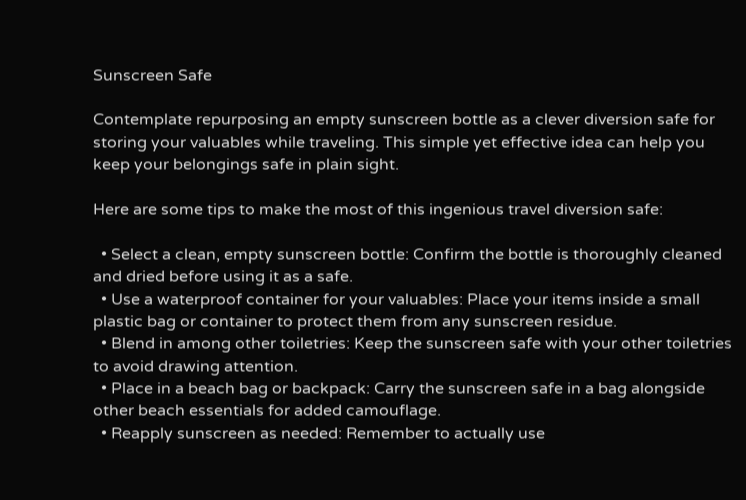Sunscreen Safe

Contemplate repurposing an empty sunscreen bottle as a clever diversion safe for storing your valuables while traveling. This simple yet effective idea can help you keep your belongings safe in plain sight.

Here are some tips to make the most of this ingenious travel diversion safe:

  • Select a clean, empty sunscreen bottle: Confirm the bottle is thoroughly cleaned and dried before using it as a safe.
  • Use a waterproof container for your valuables: Place your items inside a small plastic bag or container to protect them from any sunscreen residue.
  • Blend in among other toiletries: Keep the sunscreen safe with your other toiletries to avoid drawing attention.
  • Place in a beach bag or backpack: Carry the sunscreen safe in a bag alongside other beach essentials for added camouflage.
  • Reapply sunscreen as needed: Remember to actually use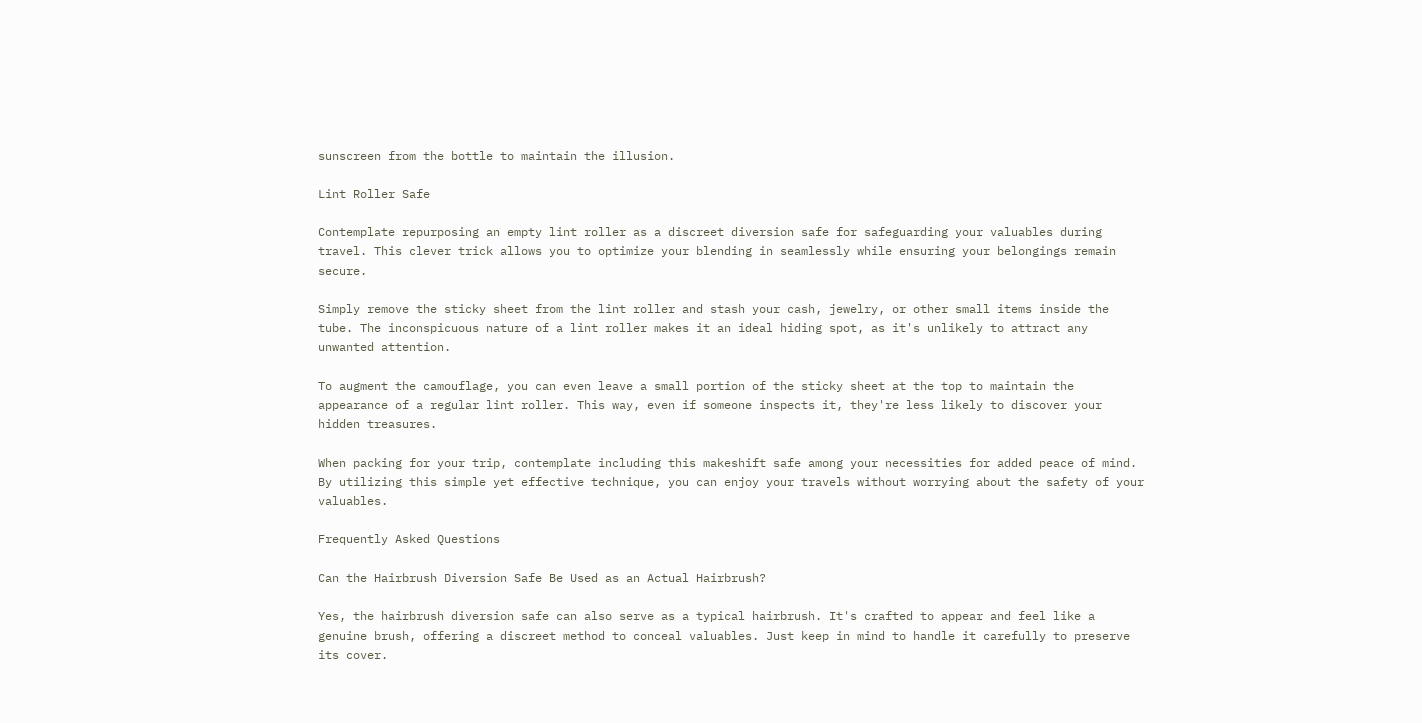sunscreen from the bottle to maintain the illusion.

Lint Roller Safe

Contemplate repurposing an empty lint roller as a discreet diversion safe for safeguarding your valuables during travel. This clever trick allows you to optimize your blending in seamlessly while ensuring your belongings remain secure.

Simply remove the sticky sheet from the lint roller and stash your cash, jewelry, or other small items inside the tube. The inconspicuous nature of a lint roller makes it an ideal hiding spot, as it's unlikely to attract any unwanted attention.

To augment the camouflage, you can even leave a small portion of the sticky sheet at the top to maintain the appearance of a regular lint roller. This way, even if someone inspects it, they're less likely to discover your hidden treasures.

When packing for your trip, contemplate including this makeshift safe among your necessities for added peace of mind. By utilizing this simple yet effective technique, you can enjoy your travels without worrying about the safety of your valuables.

Frequently Asked Questions

Can the Hairbrush Diversion Safe Be Used as an Actual Hairbrush?

Yes, the hairbrush diversion safe can also serve as a typical hairbrush. It's crafted to appear and feel like a genuine brush, offering a discreet method to conceal valuables. Just keep in mind to handle it carefully to preserve its cover.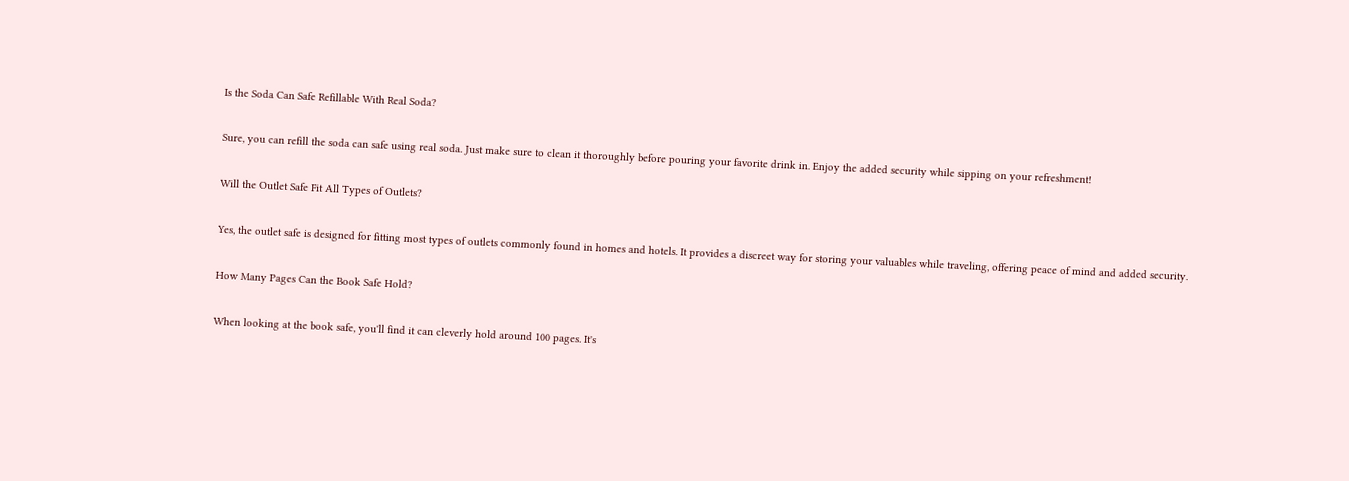Is the Soda Can Safe Refillable With Real Soda?

Sure, you can refill the soda can safe using real soda. Just make sure to clean it thoroughly before pouring your favorite drink in. Enjoy the added security while sipping on your refreshment!

Will the Outlet Safe Fit All Types of Outlets?

Yes, the outlet safe is designed for fitting most types of outlets commonly found in homes and hotels. It provides a discreet way for storing your valuables while traveling, offering peace of mind and added security.

How Many Pages Can the Book Safe Hold?

When looking at the book safe, you'll find it can cleverly hold around 100 pages. It's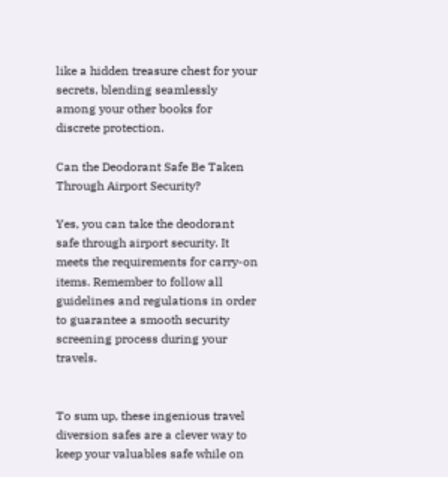like a hidden treasure chest for your secrets, blending seamlessly among your other books for discrete protection.

Can the Deodorant Safe Be Taken Through Airport Security?

Yes, you can take the deodorant safe through airport security. It meets the requirements for carry-on items. Remember to follow all guidelines and regulations in order to guarantee a smooth security screening process during your travels.


To sum up, these ingenious travel diversion safes are a clever way to keep your valuables safe while on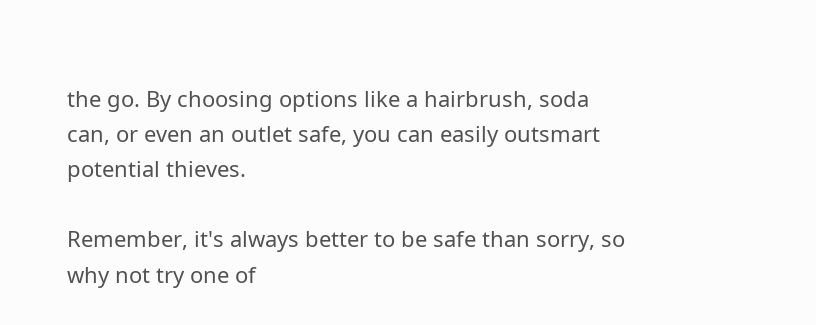the go. By choosing options like a hairbrush, soda can, or even an outlet safe, you can easily outsmart potential thieves.

Remember, it's always better to be safe than sorry, so why not try one of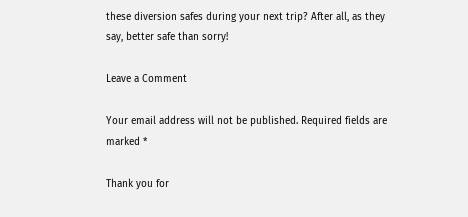these diversion safes during your next trip? After all, as they say, better safe than sorry!

Leave a Comment

Your email address will not be published. Required fields are marked *

Thank you for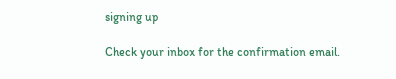signing up

Check your inbox for the confirmation email.